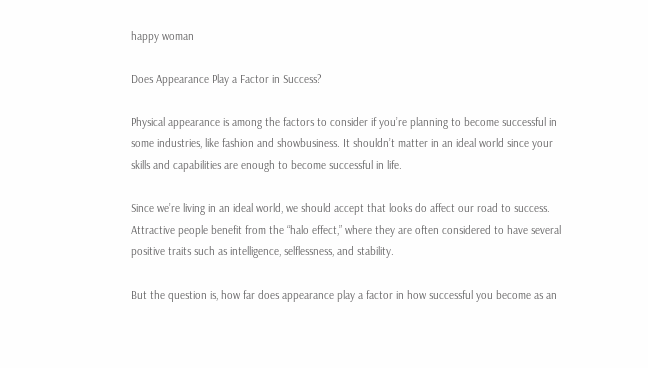happy woman

Does Appearance Play a Factor in Success?

Physical appearance is among the factors to consider if you’re planning to become successful in some industries, like fashion and showbusiness. It shouldn’t matter in an ideal world since your skills and capabilities are enough to become successful in life.

Since we’re living in an ideal world, we should accept that looks do affect our road to success. Attractive people benefit from the “halo effect,” where they are often considered to have several positive traits such as intelligence, selflessness, and stability.

But the question is, how far does appearance play a factor in how successful you become as an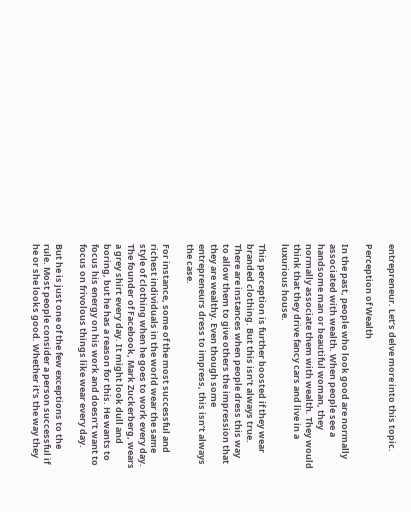entrepreneur. Let’s delve more into this topic.

Perception of Wealth

In the past, people who look good are normally associated with wealth. When people see a handsome man or beautiful woman, they normally associate them with wealth. They would think that they drive fancy cars and live in a luxurious house.

This perception is further boosted if they wear branded clothing. But this isn’t always true. There are instances when people dress this way to allow them to give others the impression that they are wealthy. Even though some entrepreneurs dress to impress, this isn’t always the case.

For instance, some of the most successful and richest individuals in the world wear the same style of clothing when he goes to work every day. The founder of Facebook, Mark Zuckerberg, wears a grey shirt every day. It might look dull and boring, but he has a reason for this. He wants to focus his energy on his work and doesn’t want to focus on frivolous things like wear every day.

But he is just one of the few exceptions to the rule. Most people consider a person successful if he or she looks good. Whether it’s the way they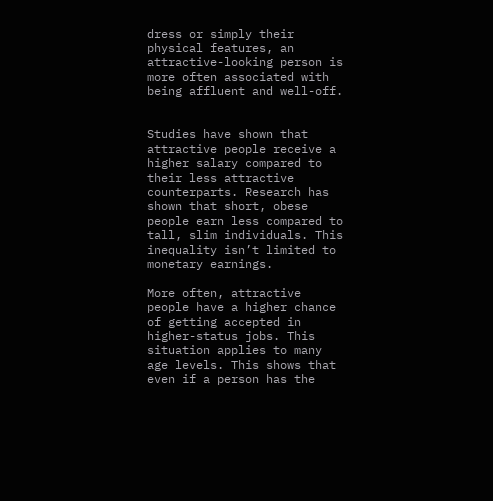dress or simply their physical features, an attractive-looking person is more often associated with being affluent and well-off.


Studies have shown that attractive people receive a higher salary compared to their less attractive counterparts. Research has shown that short, obese people earn less compared to tall, slim individuals. This inequality isn’t limited to monetary earnings.

More often, attractive people have a higher chance of getting accepted in higher-status jobs. This situation applies to many age levels. This shows that even if a person has the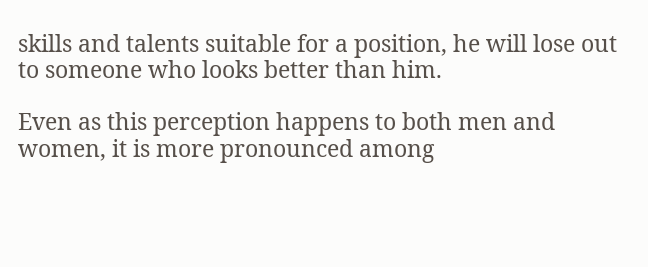skills and talents suitable for a position, he will lose out to someone who looks better than him.

Even as this perception happens to both men and women, it is more pronounced among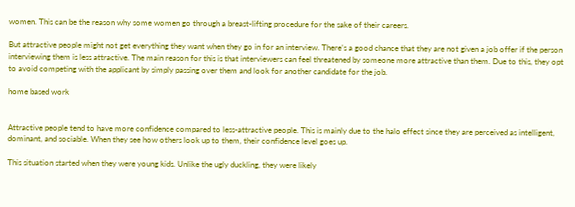women. This can be the reason why some women go through a breast-lifting procedure for the sake of their careers.

But attractive people might not get everything they want when they go in for an interview. There’s a good chance that they are not given a job offer if the person interviewing them is less attractive. The main reason for this is that interviewers can feel threatened by someone more attractive than them. Due to this, they opt to avoid competing with the applicant by simply passing over them and look for another candidate for the job.

home based work


Attractive people tend to have more confidence compared to less-attractive people. This is mainly due to the halo effect since they are perceived as intelligent, dominant, and sociable. When they see how others look up to them, their confidence level goes up.

This situation started when they were young kids. Unlike the ugly duckling, they were likely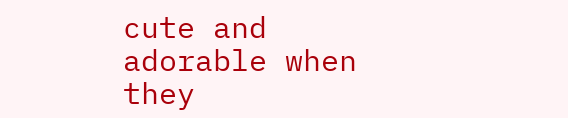cute and adorable when they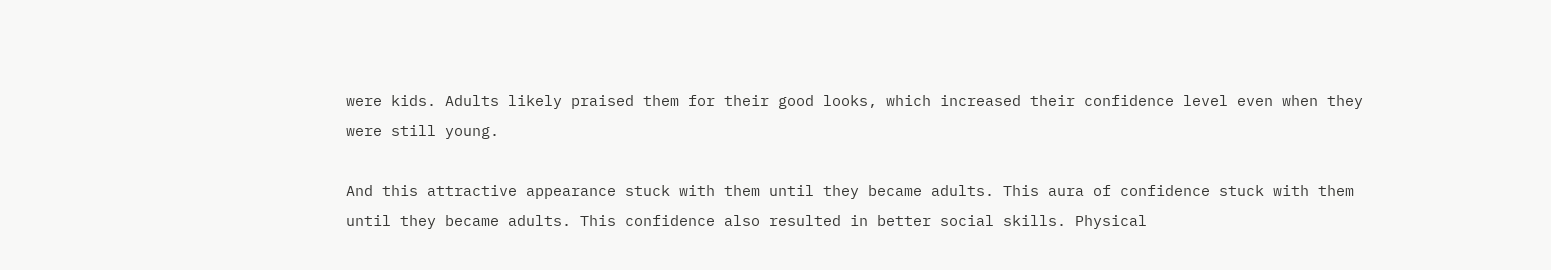were kids. Adults likely praised them for their good looks, which increased their confidence level even when they were still young.

And this attractive appearance stuck with them until they became adults. This aura of confidence stuck with them until they became adults. This confidence also resulted in better social skills. Physical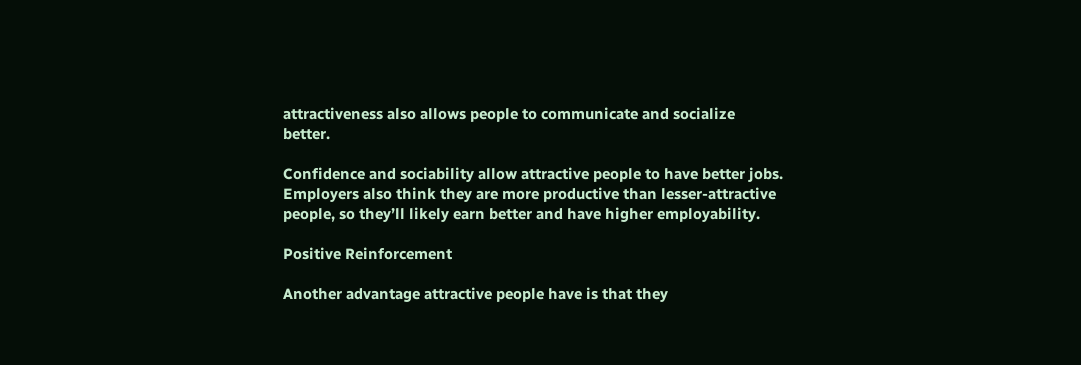attractiveness also allows people to communicate and socialize better.

Confidence and sociability allow attractive people to have better jobs. Employers also think they are more productive than lesser-attractive people, so they’ll likely earn better and have higher employability.

Positive Reinforcement

Another advantage attractive people have is that they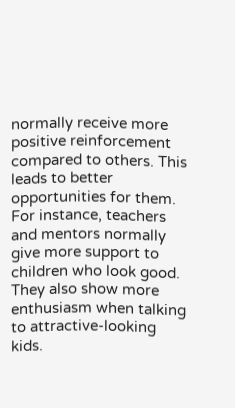normally receive more positive reinforcement compared to others. This leads to better opportunities for them. For instance, teachers and mentors normally give more support to children who look good. They also show more enthusiasm when talking to attractive-looking kids.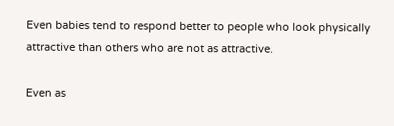Even babies tend to respond better to people who look physically attractive than others who are not as attractive.

Even as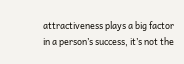attractiveness plays a big factor in a person’s success, it’s not the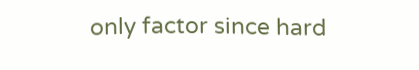only factor since hard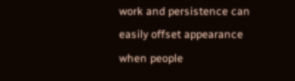work and persistence can easily offset appearance when people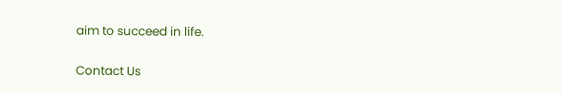aim to succeed in life.

Contact Us